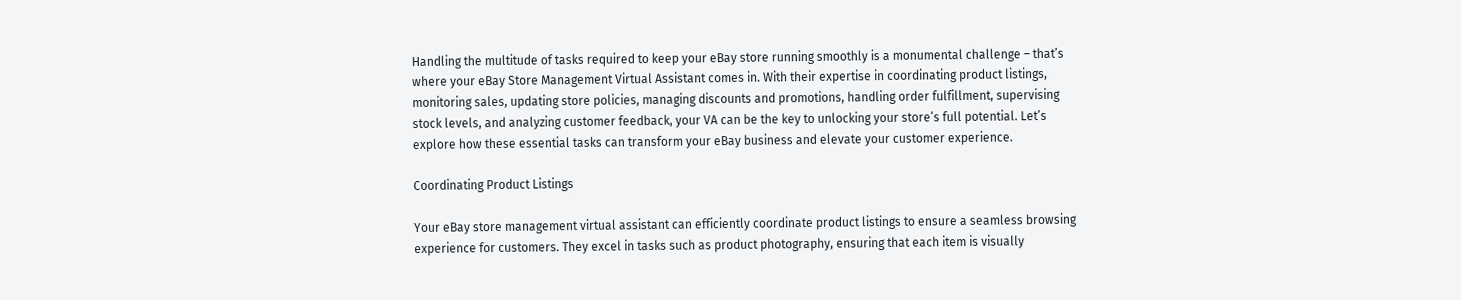Handling the multitude of tasks required to keep your eBay store running smoothly is a monumental challenge – that’s where your eBay Store Management Virtual Assistant comes in. With their expertise in coordinating product listings, monitoring sales, updating store policies, managing discounts and promotions, handling order fulfillment, supervising stock levels, and analyzing customer feedback, your VA can be the key to unlocking your store’s full potential. Let’s explore how these essential tasks can transform your eBay business and elevate your customer experience.

Coordinating Product Listings

Your eBay store management virtual assistant can efficiently coordinate product listings to ensure a seamless browsing experience for customers. They excel in tasks such as product photography, ensuring that each item is visually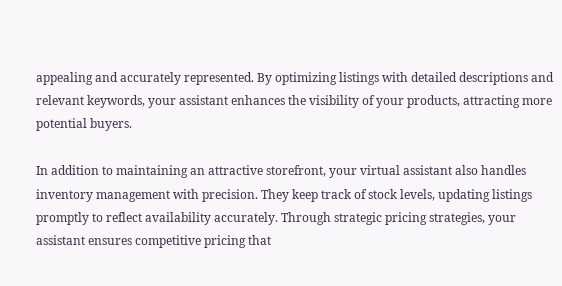appealing and accurately represented. By optimizing listings with detailed descriptions and relevant keywords, your assistant enhances the visibility of your products, attracting more potential buyers.

In addition to maintaining an attractive storefront, your virtual assistant also handles inventory management with precision. They keep track of stock levels, updating listings promptly to reflect availability accurately. Through strategic pricing strategies, your assistant ensures competitive pricing that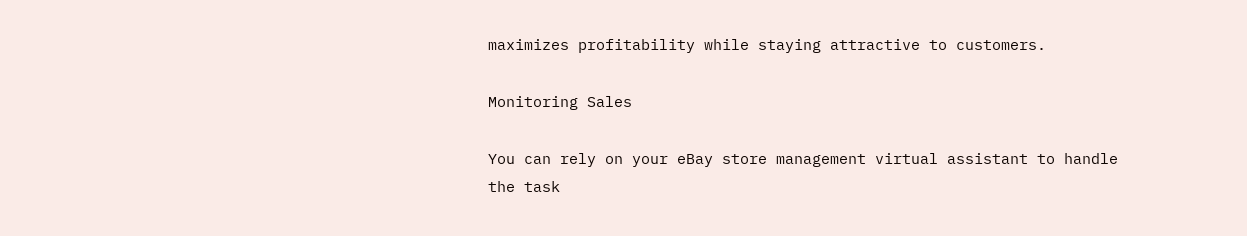maximizes profitability while staying attractive to customers.

Monitoring Sales

You can rely on your eBay store management virtual assistant to handle the task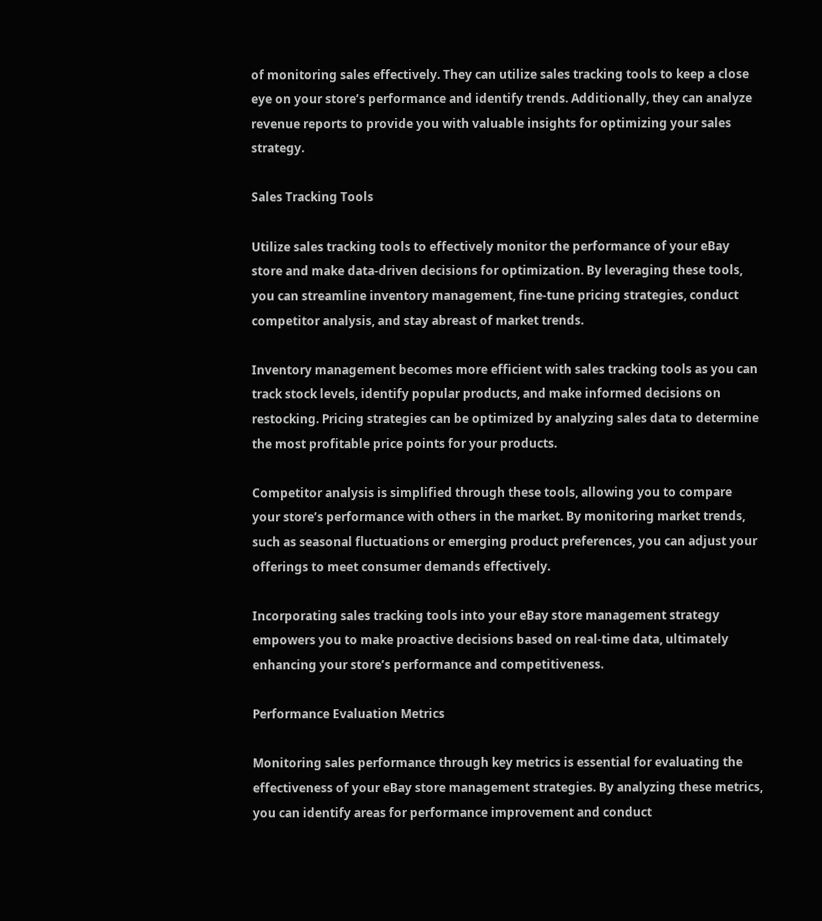of monitoring sales effectively. They can utilize sales tracking tools to keep a close eye on your store’s performance and identify trends. Additionally, they can analyze revenue reports to provide you with valuable insights for optimizing your sales strategy.

Sales Tracking Tools

Utilize sales tracking tools to effectively monitor the performance of your eBay store and make data-driven decisions for optimization. By leveraging these tools, you can streamline inventory management, fine-tune pricing strategies, conduct competitor analysis, and stay abreast of market trends.

Inventory management becomes more efficient with sales tracking tools as you can track stock levels, identify popular products, and make informed decisions on restocking. Pricing strategies can be optimized by analyzing sales data to determine the most profitable price points for your products.

Competitor analysis is simplified through these tools, allowing you to compare your store’s performance with others in the market. By monitoring market trends, such as seasonal fluctuations or emerging product preferences, you can adjust your offerings to meet consumer demands effectively.

Incorporating sales tracking tools into your eBay store management strategy empowers you to make proactive decisions based on real-time data, ultimately enhancing your store’s performance and competitiveness.

Performance Evaluation Metrics

Monitoring sales performance through key metrics is essential for evaluating the effectiveness of your eBay store management strategies. By analyzing these metrics, you can identify areas for performance improvement and conduct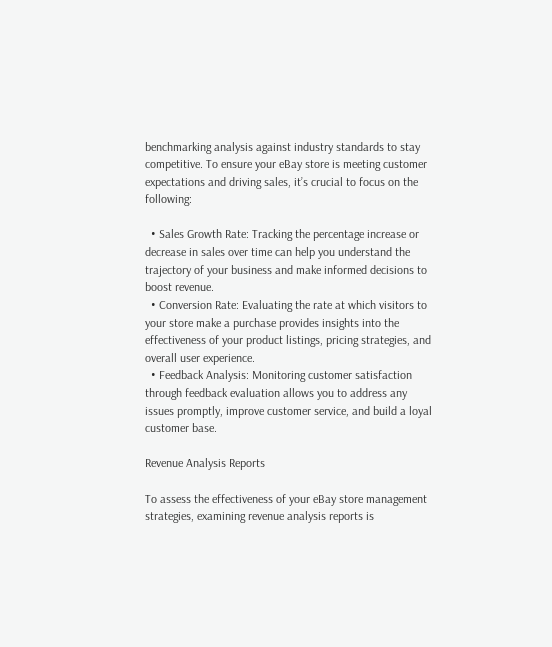benchmarking analysis against industry standards to stay competitive. To ensure your eBay store is meeting customer expectations and driving sales, it’s crucial to focus on the following:

  • Sales Growth Rate: Tracking the percentage increase or decrease in sales over time can help you understand the trajectory of your business and make informed decisions to boost revenue.
  • Conversion Rate: Evaluating the rate at which visitors to your store make a purchase provides insights into the effectiveness of your product listings, pricing strategies, and overall user experience.
  • Feedback Analysis: Monitoring customer satisfaction through feedback evaluation allows you to address any issues promptly, improve customer service, and build a loyal customer base.

Revenue Analysis Reports

To assess the effectiveness of your eBay store management strategies, examining revenue analysis reports is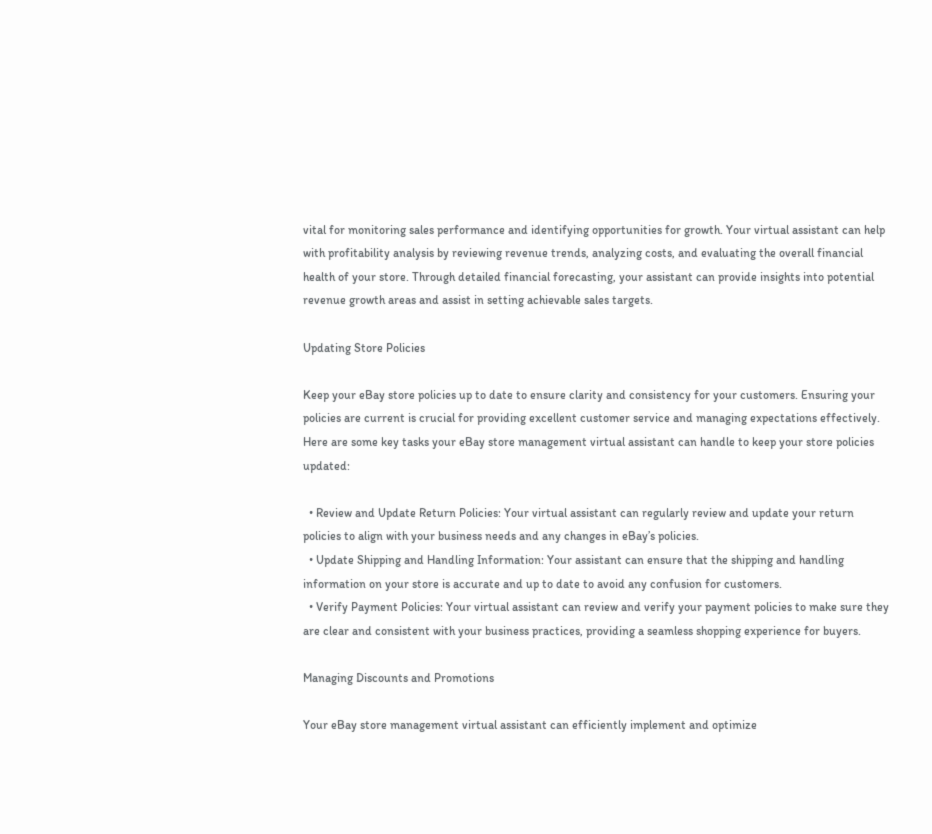vital for monitoring sales performance and identifying opportunities for growth. Your virtual assistant can help with profitability analysis by reviewing revenue trends, analyzing costs, and evaluating the overall financial health of your store. Through detailed financial forecasting, your assistant can provide insights into potential revenue growth areas and assist in setting achievable sales targets.

Updating Store Policies

Keep your eBay store policies up to date to ensure clarity and consistency for your customers. Ensuring your policies are current is crucial for providing excellent customer service and managing expectations effectively. Here are some key tasks your eBay store management virtual assistant can handle to keep your store policies updated:

  • Review and Update Return Policies: Your virtual assistant can regularly review and update your return policies to align with your business needs and any changes in eBay’s policies.
  • Update Shipping and Handling Information: Your assistant can ensure that the shipping and handling information on your store is accurate and up to date to avoid any confusion for customers.
  • Verify Payment Policies: Your virtual assistant can review and verify your payment policies to make sure they are clear and consistent with your business practices, providing a seamless shopping experience for buyers.

Managing Discounts and Promotions

Your eBay store management virtual assistant can efficiently implement and optimize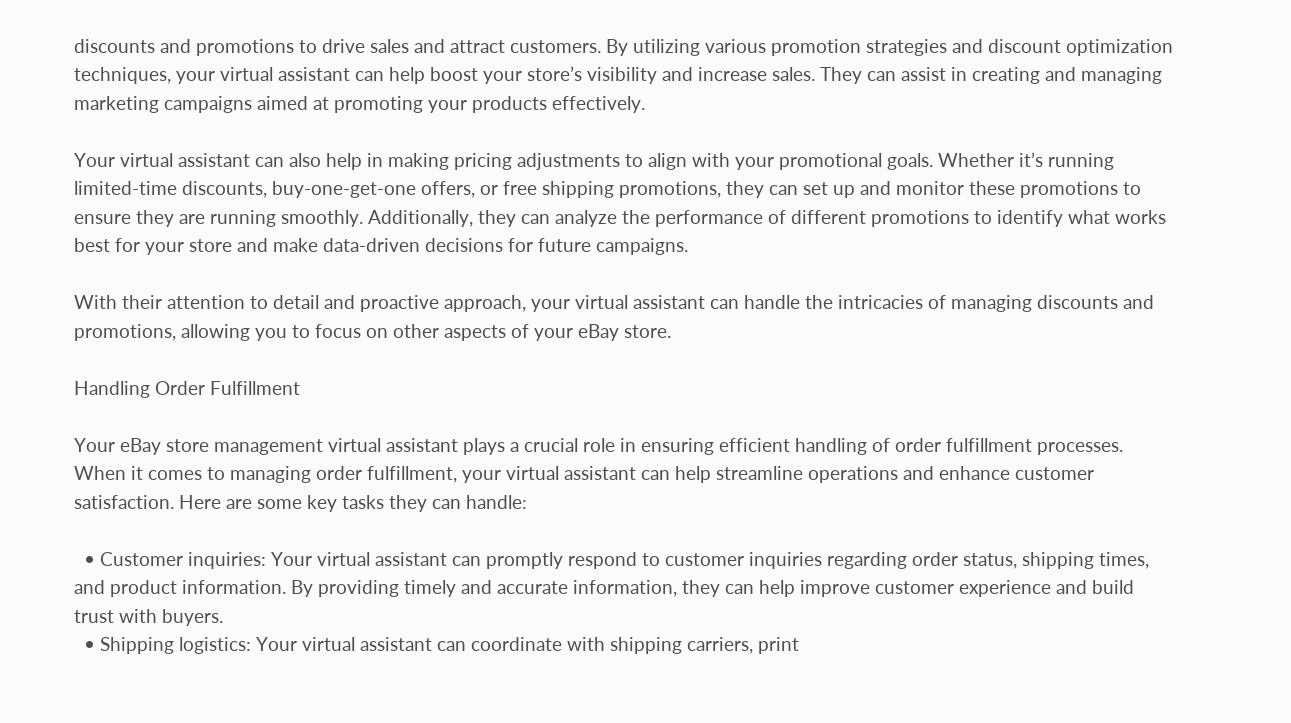discounts and promotions to drive sales and attract customers. By utilizing various promotion strategies and discount optimization techniques, your virtual assistant can help boost your store’s visibility and increase sales. They can assist in creating and managing marketing campaigns aimed at promoting your products effectively.

Your virtual assistant can also help in making pricing adjustments to align with your promotional goals. Whether it’s running limited-time discounts, buy-one-get-one offers, or free shipping promotions, they can set up and monitor these promotions to ensure they are running smoothly. Additionally, they can analyze the performance of different promotions to identify what works best for your store and make data-driven decisions for future campaigns.

With their attention to detail and proactive approach, your virtual assistant can handle the intricacies of managing discounts and promotions, allowing you to focus on other aspects of your eBay store.

Handling Order Fulfillment

Your eBay store management virtual assistant plays a crucial role in ensuring efficient handling of order fulfillment processes. When it comes to managing order fulfillment, your virtual assistant can help streamline operations and enhance customer satisfaction. Here are some key tasks they can handle:

  • Customer inquiries: Your virtual assistant can promptly respond to customer inquiries regarding order status, shipping times, and product information. By providing timely and accurate information, they can help improve customer experience and build trust with buyers.
  • Shipping logistics: Your virtual assistant can coordinate with shipping carriers, print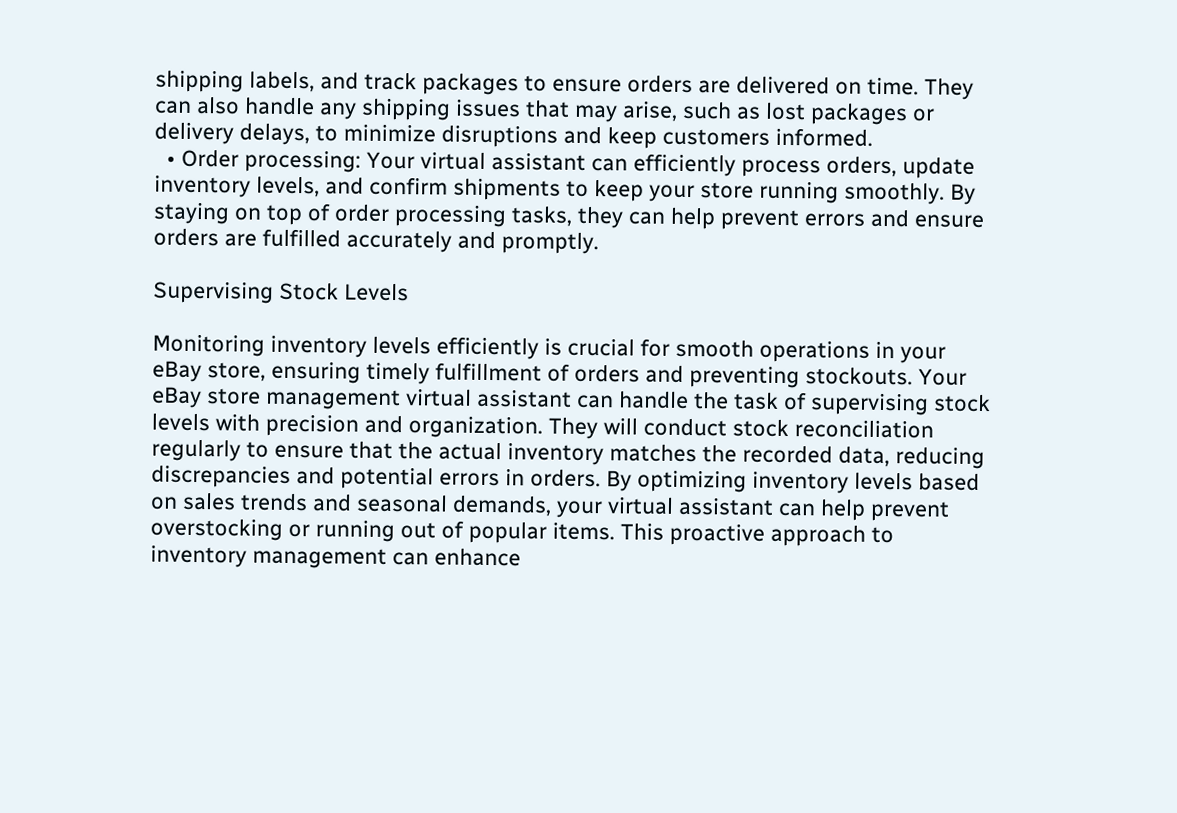shipping labels, and track packages to ensure orders are delivered on time. They can also handle any shipping issues that may arise, such as lost packages or delivery delays, to minimize disruptions and keep customers informed.
  • Order processing: Your virtual assistant can efficiently process orders, update inventory levels, and confirm shipments to keep your store running smoothly. By staying on top of order processing tasks, they can help prevent errors and ensure orders are fulfilled accurately and promptly.

Supervising Stock Levels

Monitoring inventory levels efficiently is crucial for smooth operations in your eBay store, ensuring timely fulfillment of orders and preventing stockouts. Your eBay store management virtual assistant can handle the task of supervising stock levels with precision and organization. They will conduct stock reconciliation regularly to ensure that the actual inventory matches the recorded data, reducing discrepancies and potential errors in orders. By optimizing inventory levels based on sales trends and seasonal demands, your virtual assistant can help prevent overstocking or running out of popular items. This proactive approach to inventory management can enhance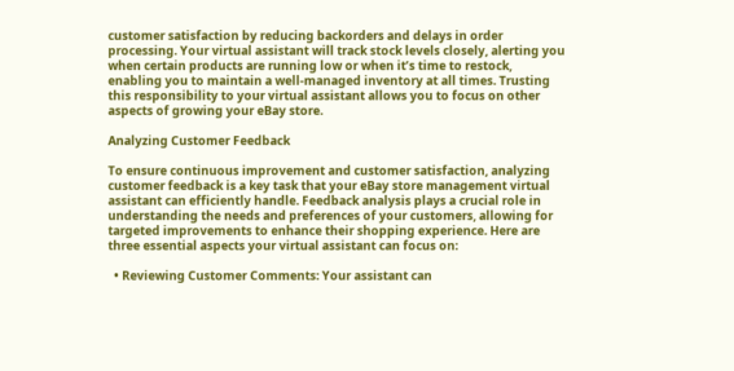customer satisfaction by reducing backorders and delays in order processing. Your virtual assistant will track stock levels closely, alerting you when certain products are running low or when it’s time to restock, enabling you to maintain a well-managed inventory at all times. Trusting this responsibility to your virtual assistant allows you to focus on other aspects of growing your eBay store.

Analyzing Customer Feedback

To ensure continuous improvement and customer satisfaction, analyzing customer feedback is a key task that your eBay store management virtual assistant can efficiently handle. Feedback analysis plays a crucial role in understanding the needs and preferences of your customers, allowing for targeted improvements to enhance their shopping experience. Here are three essential aspects your virtual assistant can focus on:

  • Reviewing Customer Comments: Your assistant can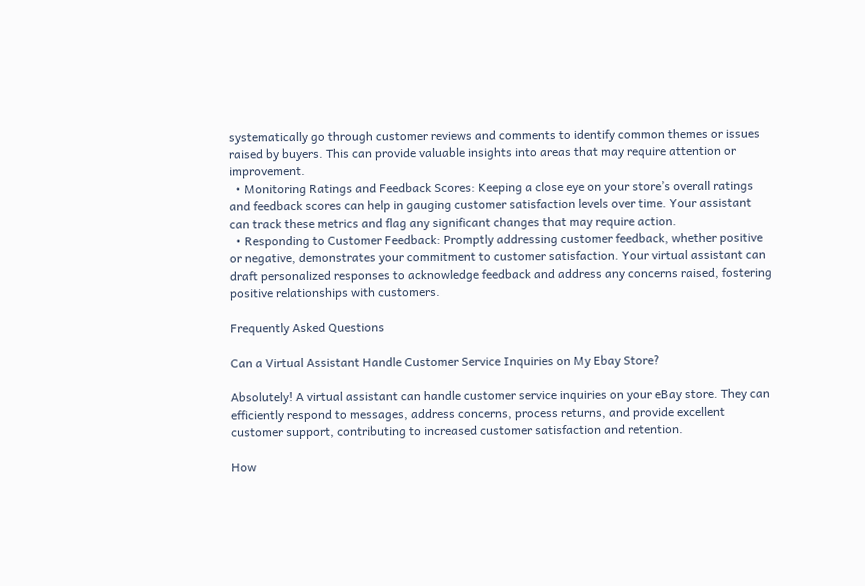systematically go through customer reviews and comments to identify common themes or issues raised by buyers. This can provide valuable insights into areas that may require attention or improvement.
  • Monitoring Ratings and Feedback Scores: Keeping a close eye on your store’s overall ratings and feedback scores can help in gauging customer satisfaction levels over time. Your assistant can track these metrics and flag any significant changes that may require action.
  • Responding to Customer Feedback: Promptly addressing customer feedback, whether positive or negative, demonstrates your commitment to customer satisfaction. Your virtual assistant can draft personalized responses to acknowledge feedback and address any concerns raised, fostering positive relationships with customers.

Frequently Asked Questions

Can a Virtual Assistant Handle Customer Service Inquiries on My Ebay Store?

Absolutely! A virtual assistant can handle customer service inquiries on your eBay store. They can efficiently respond to messages, address concerns, process returns, and provide excellent customer support, contributing to increased customer satisfaction and retention.

How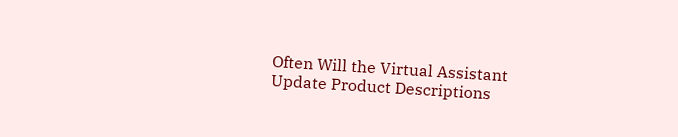Often Will the Virtual Assistant Update Product Descriptions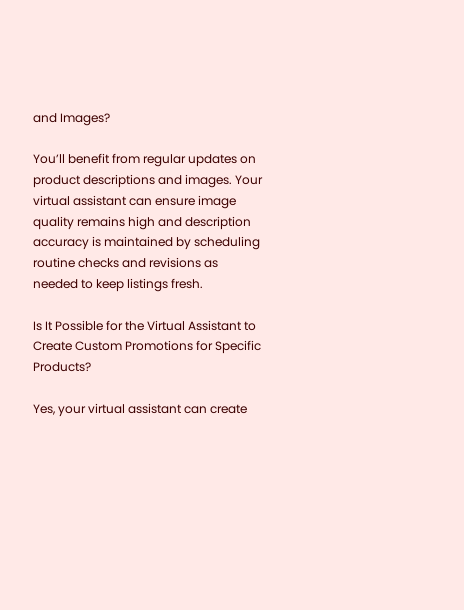and Images?

You’ll benefit from regular updates on product descriptions and images. Your virtual assistant can ensure image quality remains high and description accuracy is maintained by scheduling routine checks and revisions as needed to keep listings fresh.

Is It Possible for the Virtual Assistant to Create Custom Promotions for Specific Products?

Yes, your virtual assistant can create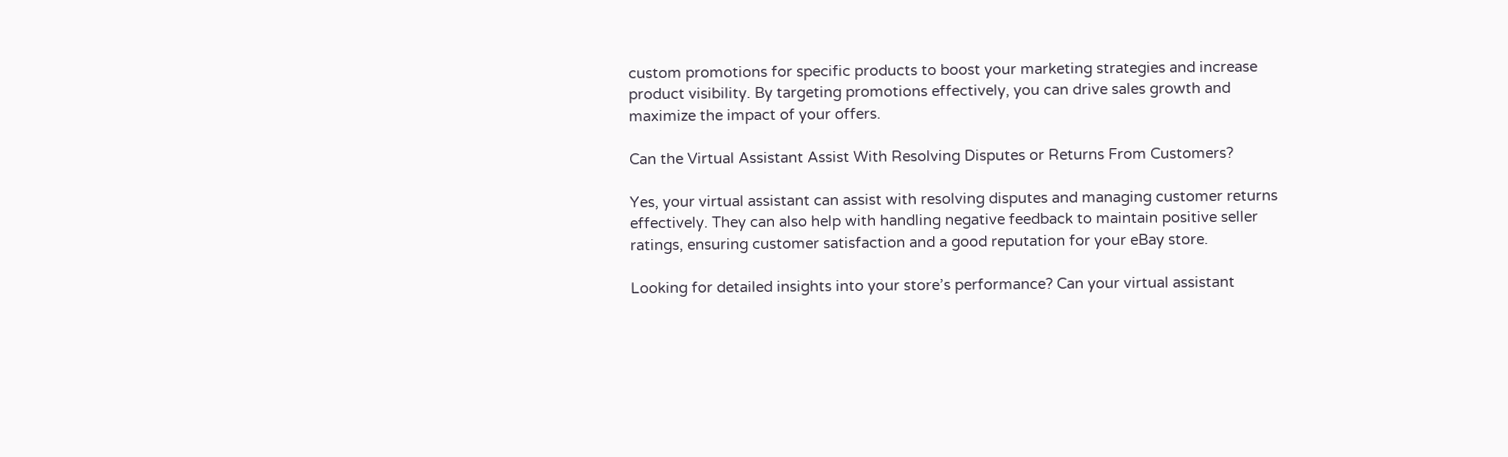custom promotions for specific products to boost your marketing strategies and increase product visibility. By targeting promotions effectively, you can drive sales growth and maximize the impact of your offers.

Can the Virtual Assistant Assist With Resolving Disputes or Returns From Customers?

Yes, your virtual assistant can assist with resolving disputes and managing customer returns effectively. They can also help with handling negative feedback to maintain positive seller ratings, ensuring customer satisfaction and a good reputation for your eBay store.

Looking for detailed insights into your store’s performance? Can your virtual assistant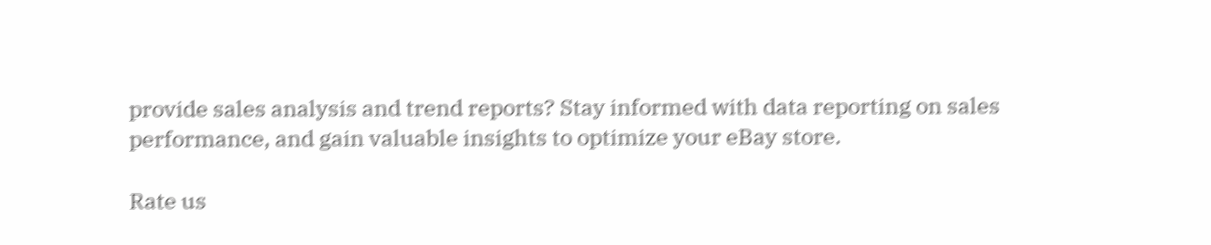provide sales analysis and trend reports? Stay informed with data reporting on sales performance, and gain valuable insights to optimize your eBay store.

Rate us